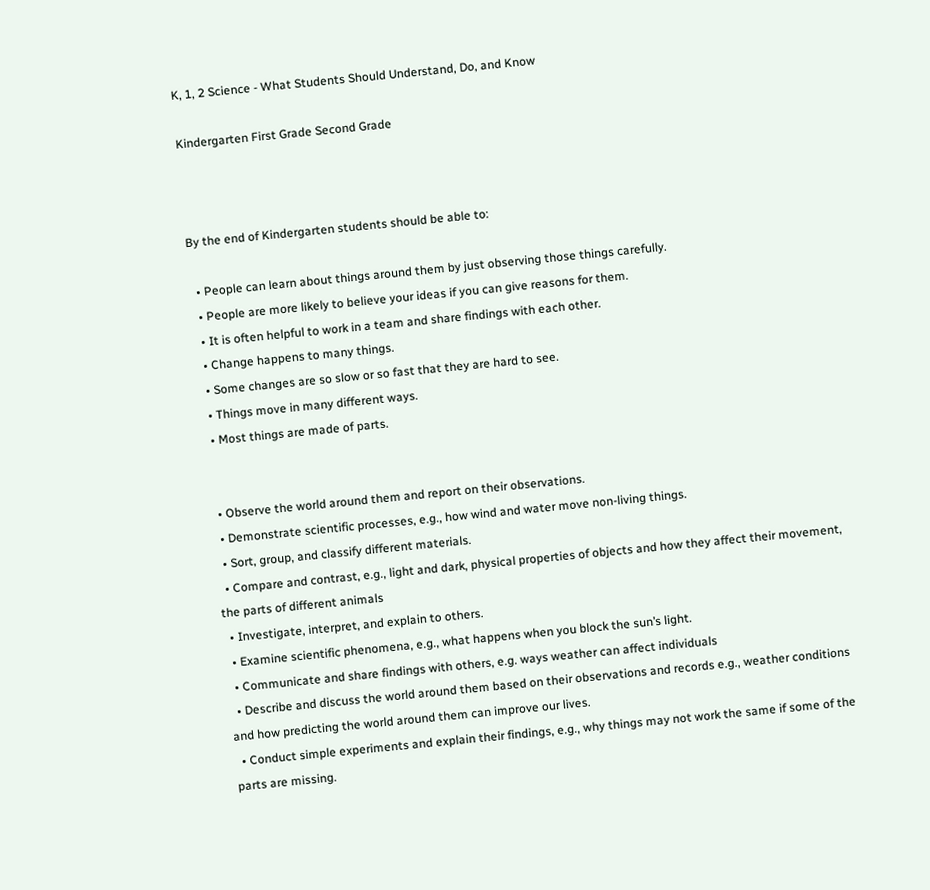K, 1, 2 Science - What Students Should Understand, Do, and Know

Kindergarten First Grade Second Grade



By the end of Kindergarten students should be able to:

  • People can learn about things around them by just observing those things carefully.
  • People are more likely to believe your ideas if you can give reasons for them.
  • It is often helpful to work in a team and share findings with each other.
  • Change happens to many things.
  • Some changes are so slow or so fast that they are hard to see.
  • Things move in many different ways.
  • Most things are made of parts.


  • Observe the world around them and report on their observations.
  • Demonstrate scientific processes, e.g., how wind and water move non‐living things.
  • Sort, group, and classify different materials.
  • Compare and contrast, e.g., light and dark, physical properties of objects and how they affect their movement, the parts of different animals
  • Investigate, interpret, and explain to others.
  • Examine scientific phenomena, e.g., what happens when you block the sun’s light.
  • Communicate and share findings with others, e.g. ways weather can affect individuals
  • Describe and discuss the world around them based on their observations and records e.g., weather conditions and how predicting the world around them can improve our lives.
  • Conduct simple experiments and explain their findings, e.g., why things may not work the same if some of the parts are missing.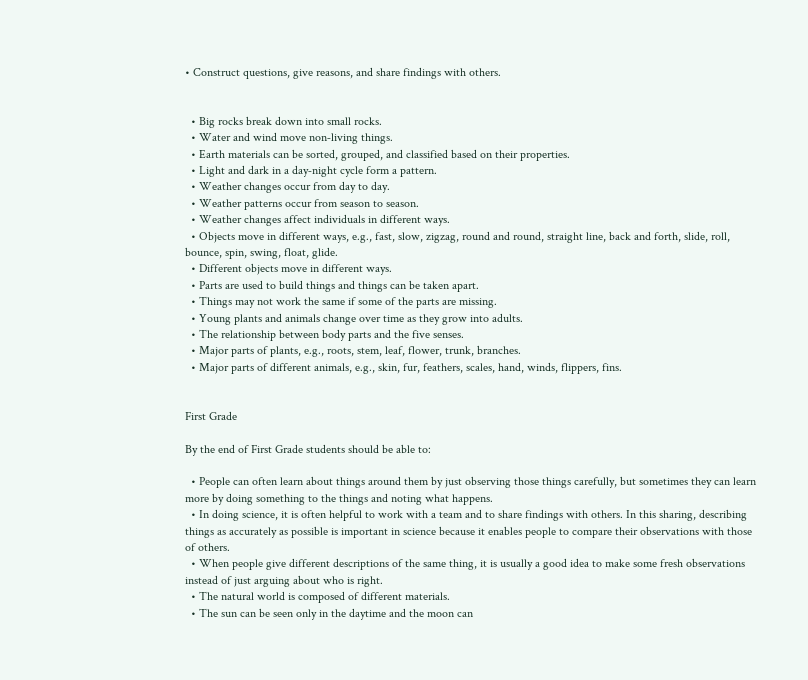• Construct questions, give reasons, and share findings with others.


  • Big rocks break down into small rocks.
  • Water and wind move non‐living things.
  • Earth materials can be sorted, grouped, and classified based on their properties.
  • Light and dark in a day‐night cycle form a pattern.
  • Weather changes occur from day to day.
  • Weather patterns occur from season to season.
  • Weather changes affect individuals in different ways.
  • Objects move in different ways, e.g., fast, slow, zigzag, round and round, straight line, back and forth, slide, roll, bounce, spin, swing, float, glide.
  • Different objects move in different ways.
  • Parts are used to build things and things can be taken apart.
  • Things may not work the same if some of the parts are missing.
  • Young plants and animals change over time as they grow into adults.
  • The relationship between body parts and the five senses.
  • Major parts of plants, e.g., roots, stem, leaf, flower, trunk, branches.
  • Major parts of different animals, e.g., skin, fur, feathers, scales, hand, winds, flippers, fins.


First Grade

By the end of First Grade students should be able to:

  • People can often learn about things around them by just observing those things carefully, but sometimes they can learn more by doing something to the things and noting what happens.
  • In doing science, it is often helpful to work with a team and to share findings with others. In this sharing, describing things as accurately as possible is important in science because it enables people to compare their observations with those of others.
  • When people give different descriptions of the same thing, it is usually a good idea to make some fresh observations instead of just arguing about who is right.
  • The natural world is composed of different materials.
  • The sun can be seen only in the daytime and the moon can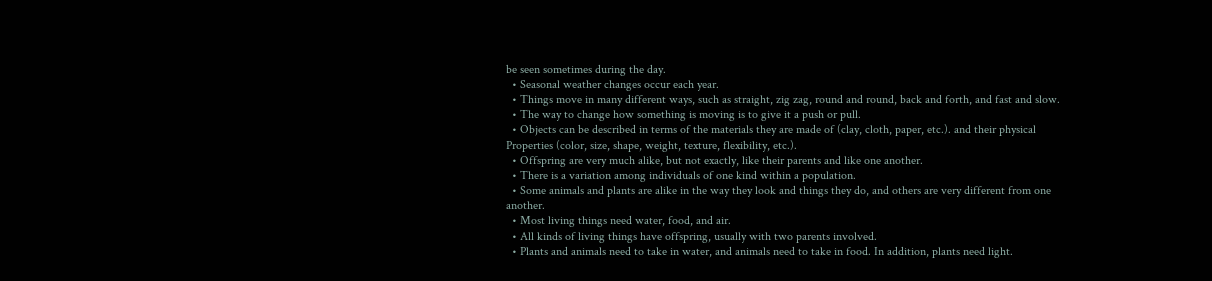be seen sometimes during the day.
  • Seasonal weather changes occur each year.
  • Things move in many different ways, such as straight, zig zag, round and round, back and forth, and fast and slow.
  • The way to change how something is moving is to give it a push or pull.
  • Objects can be described in terms of the materials they are made of (clay, cloth, paper, etc.). and their physical Properties (color, size, shape, weight, texture, flexibility, etc.).
  • Offspring are very much alike, but not exactly, like their parents and like one another.
  • There is a variation among individuals of one kind within a population.
  • Some animals and plants are alike in the way they look and things they do, and others are very different from one another.
  • Most living things need water, food, and air.
  • All kinds of living things have offspring, usually with two parents involved.
  • Plants and animals need to take in water, and animals need to take in food. In addition, plants need light.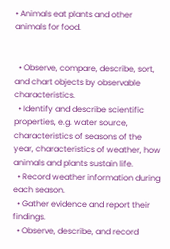• Animals eat plants and other animals for food.


  • Observe, compare, describe, sort, and chart objects by observable characteristics.
  • Identify and describe scientific properties, e.g. water source, characteristics of seasons of the year, characteristics of weather, how animals and plants sustain life.
  • Record weather information during each season.
  • Gather evidence and report their findings.
  • Observe, describe, and record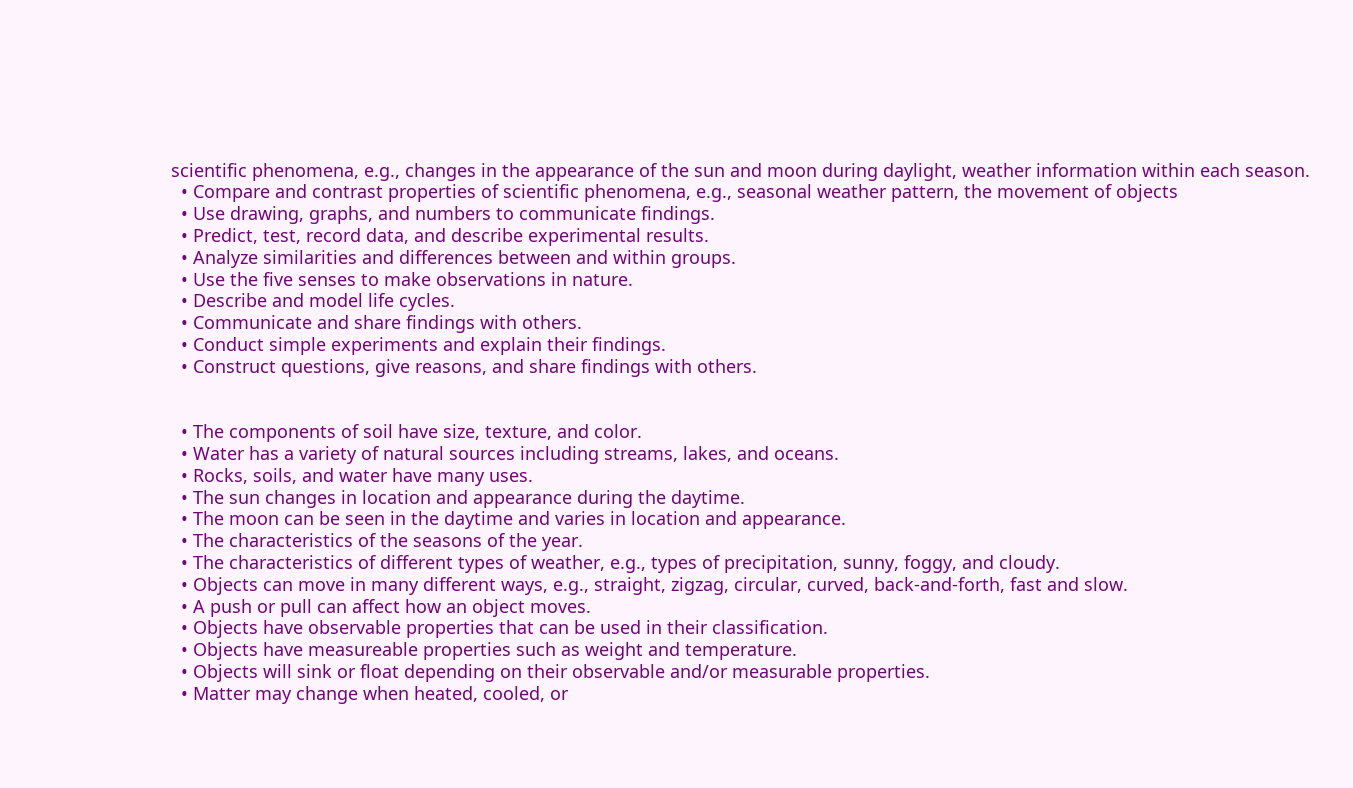scientific phenomena, e.g., changes in the appearance of the sun and moon during daylight, weather information within each season.
  • Compare and contrast properties of scientific phenomena, e.g., seasonal weather pattern, the movement of objects
  • Use drawing, graphs, and numbers to communicate findings.
  • Predict, test, record data, and describe experimental results.
  • Analyze similarities and differences between and within groups.
  • Use the five senses to make observations in nature.
  • Describe and model life cycles.
  • Communicate and share findings with others.
  • Conduct simple experiments and explain their findings.
  • Construct questions, give reasons, and share findings with others.


  • The components of soil have size, texture, and color.
  • Water has a variety of natural sources including streams, lakes, and oceans.
  • Rocks, soils, and water have many uses.
  • The sun changes in location and appearance during the daytime.
  • The moon can be seen in the daytime and varies in location and appearance.
  • The characteristics of the seasons of the year.
  • The characteristics of different types of weather, e.g., types of precipitation, sunny, foggy, and cloudy.
  • Objects can move in many different ways, e.g., straight, zigzag, circular, curved, back‐and‐forth, fast and slow.
  • A push or pull can affect how an object moves.
  • Objects have observable properties that can be used in their classification.
  • Objects have measureable properties such as weight and temperature.
  • Objects will sink or float depending on their observable and/or measurable properties.
  • Matter may change when heated, cooled, or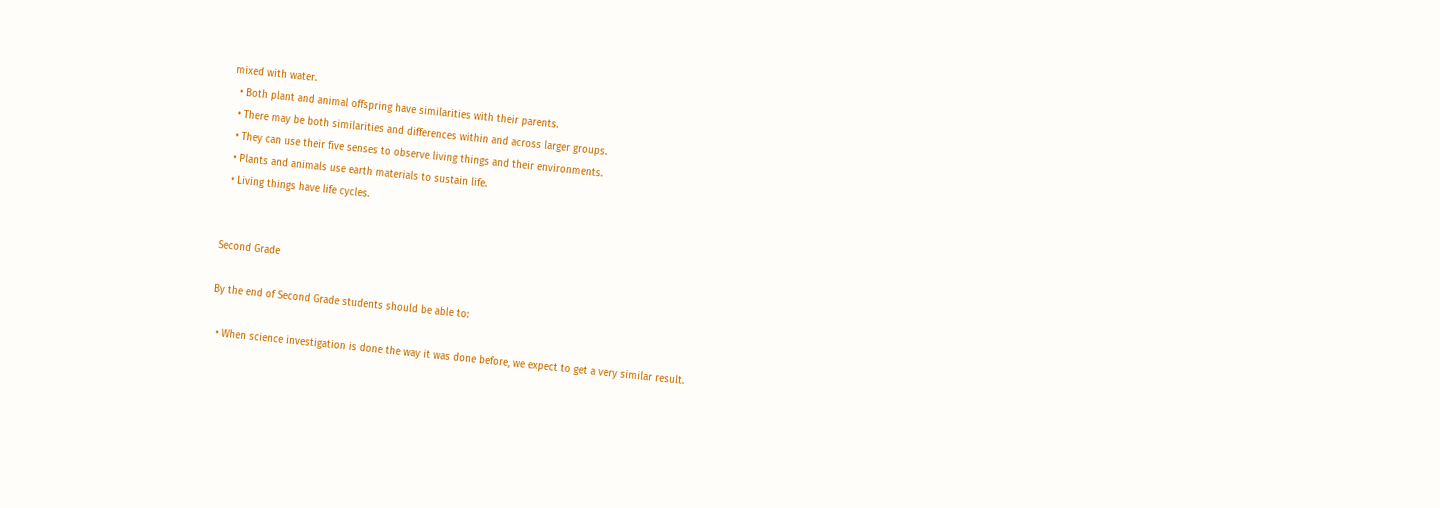mixed with water.
  • Both plant and animal offspring have similarities with their parents.
  • There may be both similarities and differences within and across larger groups.
  • They can use their five senses to observe living things and their environments.
  • Plants and animals use earth materials to sustain life.
  • Living things have life cycles.


Second Grade

By the end of Second Grade students should be able to:

  • When science investigation is done the way it was done before, we expect to get a very similar result.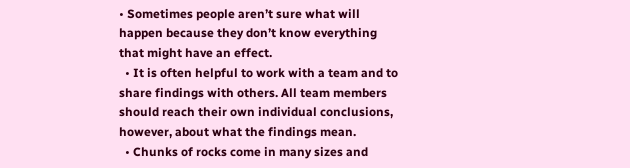• Sometimes people aren’t sure what will happen because they don’t know everything that might have an effect.
  • It is often helpful to work with a team and to share findings with others. All team members should reach their own individual conclusions, however, about what the findings mean.
  • Chunks of rocks come in many sizes and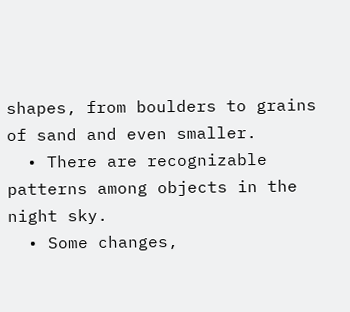shapes, from boulders to grains of sand and even smaller.
  • There are recognizable patterns among objects in the night sky.
  • Some changes,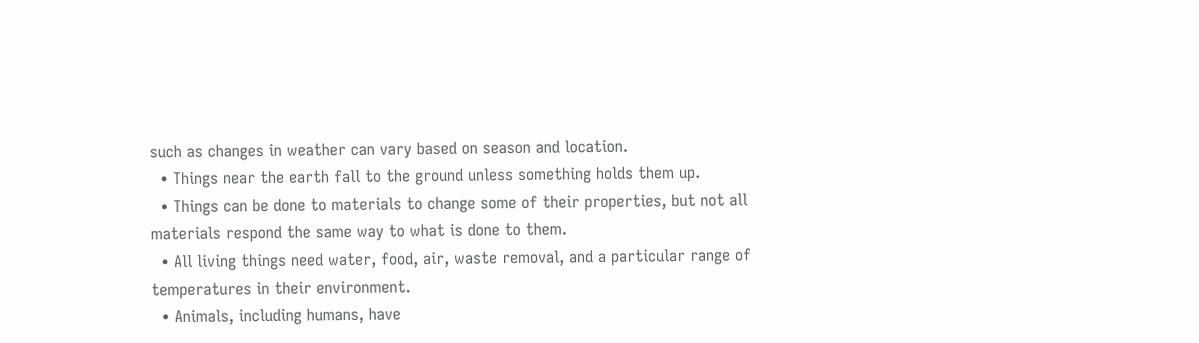such as changes in weather can vary based on season and location.
  • Things near the earth fall to the ground unless something holds them up.
  • Things can be done to materials to change some of their properties, but not all materials respond the same way to what is done to them.
  • All living things need water, food, air, waste removal, and a particular range of temperatures in their environment.
  • Animals, including humans, have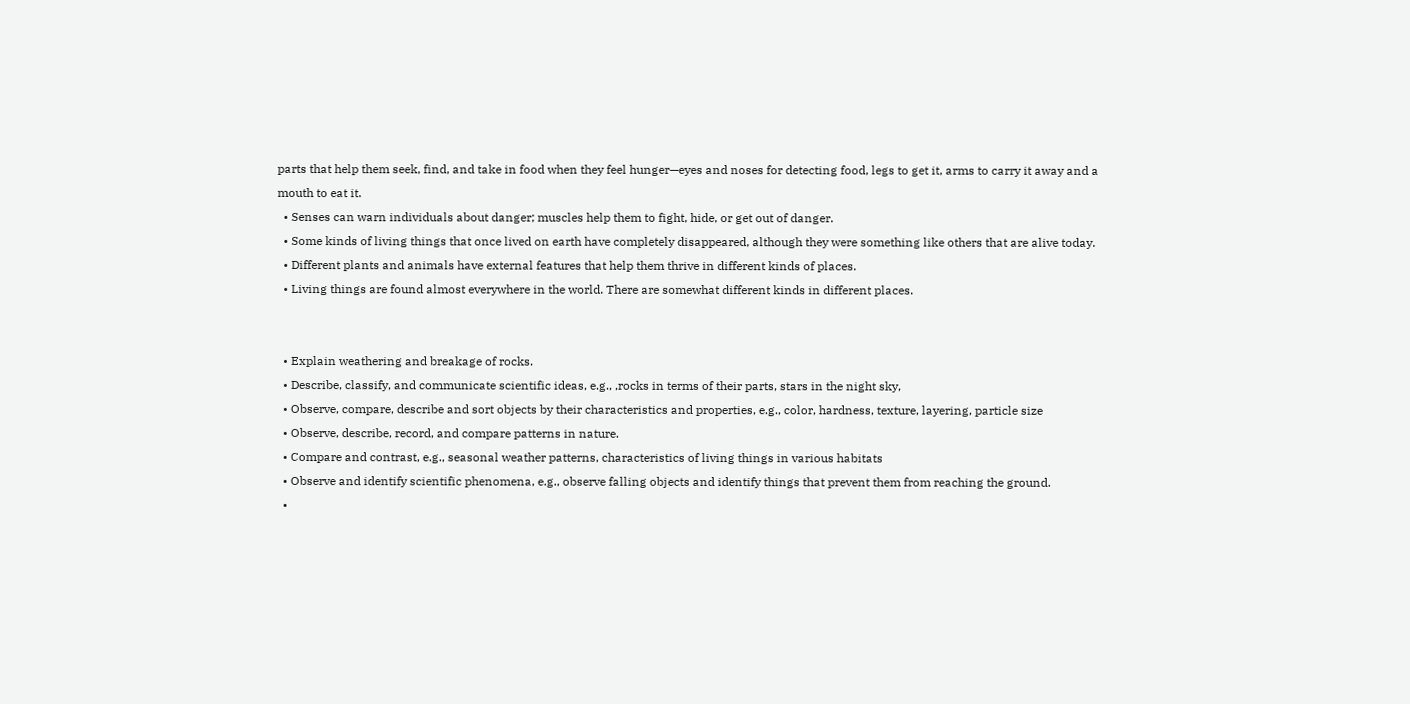parts that help them seek, find, and take in food when they feel hunger—eyes and noses for detecting food, legs to get it, arms to carry it away and a mouth to eat it.
  • Senses can warn individuals about danger; muscles help them to fight, hide, or get out of danger.
  • Some kinds of living things that once lived on earth have completely disappeared, although they were something like others that are alive today.
  • Different plants and animals have external features that help them thrive in different kinds of places.
  • Living things are found almost everywhere in the world. There are somewhat different kinds in different places.


  • Explain weathering and breakage of rocks.
  • Describe, classify, and communicate scientific ideas, e.g., ,rocks in terms of their parts, stars in the night sky,
  • Observe, compare, describe and sort objects by their characteristics and properties, e.g., color, hardness, texture, layering, particle size
  • Observe, describe, record, and compare patterns in nature.
  • Compare and contrast, e.g., seasonal weather patterns, characteristics of living things in various habitats
  • Observe and identify scientific phenomena, e.g., observe falling objects and identify things that prevent them from reaching the ground.
  •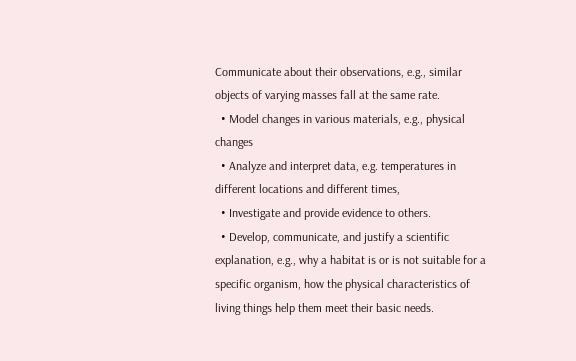Communicate about their observations, e.g., similar objects of varying masses fall at the same rate.
  • Model changes in various materials, e.g., physical changes
  • Analyze and interpret data, e.g. temperatures in different locations and different times,
  • Investigate and provide evidence to others.
  • Develop, communicate, and justify a scientific explanation, e.g., why a habitat is or is not suitable for a specific organism, how the physical characteristics of living things help them meet their basic needs.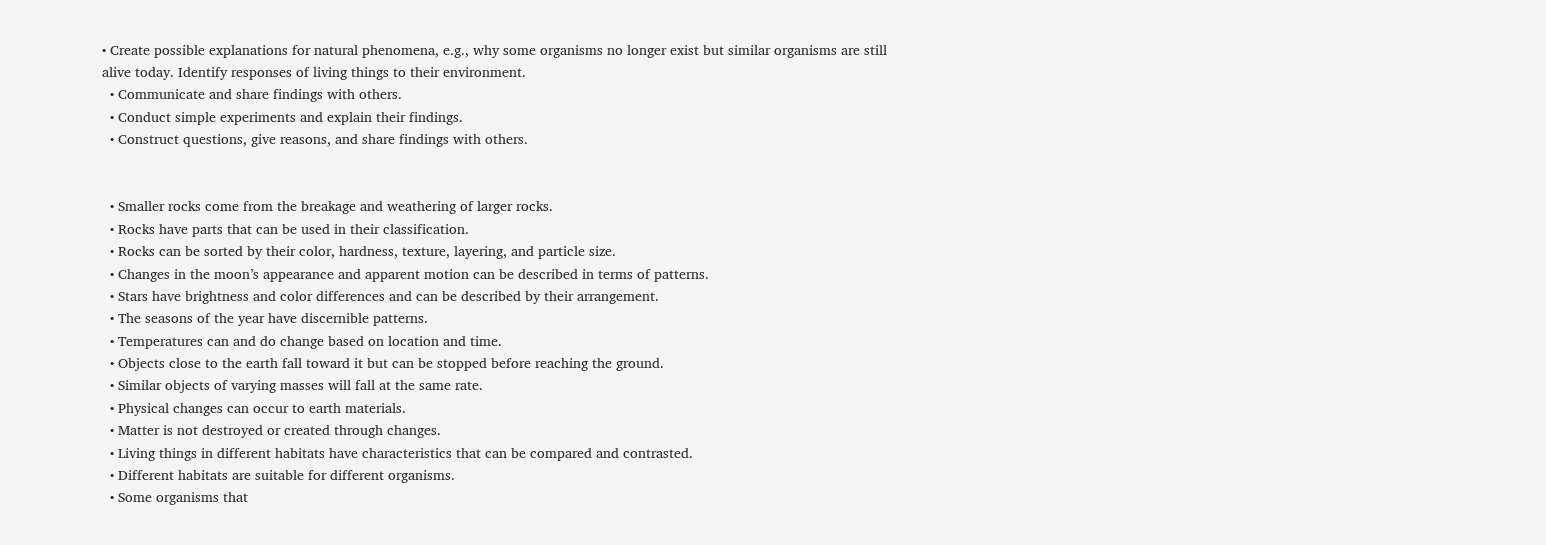• Create possible explanations for natural phenomena, e.g., why some organisms no longer exist but similar organisms are still alive today. Identify responses of living things to their environment.
  • Communicate and share findings with others.
  • Conduct simple experiments and explain their findings.
  • Construct questions, give reasons, and share findings with others.


  • Smaller rocks come from the breakage and weathering of larger rocks.
  • Rocks have parts that can be used in their classification.
  • Rocks can be sorted by their color, hardness, texture, layering, and particle size.
  • Changes in the moon’s appearance and apparent motion can be described in terms of patterns.
  • Stars have brightness and color differences and can be described by their arrangement.
  • The seasons of the year have discernible patterns.
  • Temperatures can and do change based on location and time.
  • Objects close to the earth fall toward it but can be stopped before reaching the ground.
  • Similar objects of varying masses will fall at the same rate.
  • Physical changes can occur to earth materials.
  • Matter is not destroyed or created through changes.
  • Living things in different habitats have characteristics that can be compared and contrasted.
  • Different habitats are suitable for different organisms.
  • Some organisms that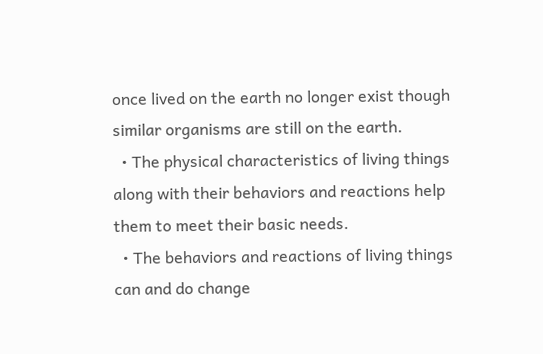once lived on the earth no longer exist though similar organisms are still on the earth.
  • The physical characteristics of living things along with their behaviors and reactions help them to meet their basic needs.
  • The behaviors and reactions of living things can and do change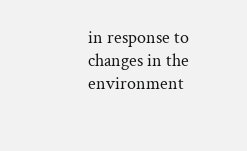in response to changes in the environment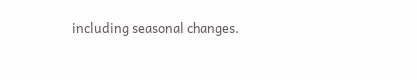including seasonal changes.